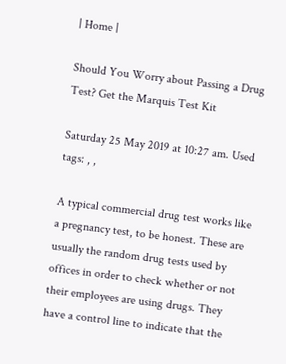| Home |

Should You Worry about Passing a Drug Test? Get the Marquis Test Kit

Saturday 25 May 2019 at 10:27 am. Used tags: , ,

A typical commercial drug test works like a pregnancy test, to be honest. These are usually the random drug tests used by offices in order to check whether or not their employees are using drugs. They have a control line to indicate that the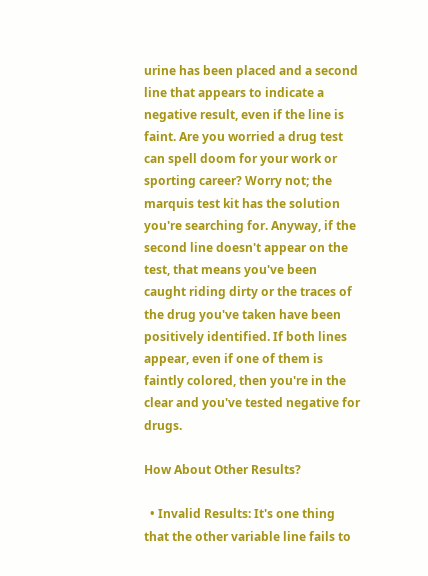urine has been placed and a second line that appears to indicate a negative result, even if the line is faint. Are you worried a drug test can spell doom for your work or sporting career? Worry not; the marquis test kit has the solution you're searching for. Anyway, if the second line doesn't appear on the test, that means you've been caught riding dirty or the traces of the drug you've taken have been positively identified. If both lines appear, even if one of them is faintly colored, then you're in the clear and you've tested negative for drugs.

How About Other Results?

  • Invalid Results: It's one thing that the other variable line fails to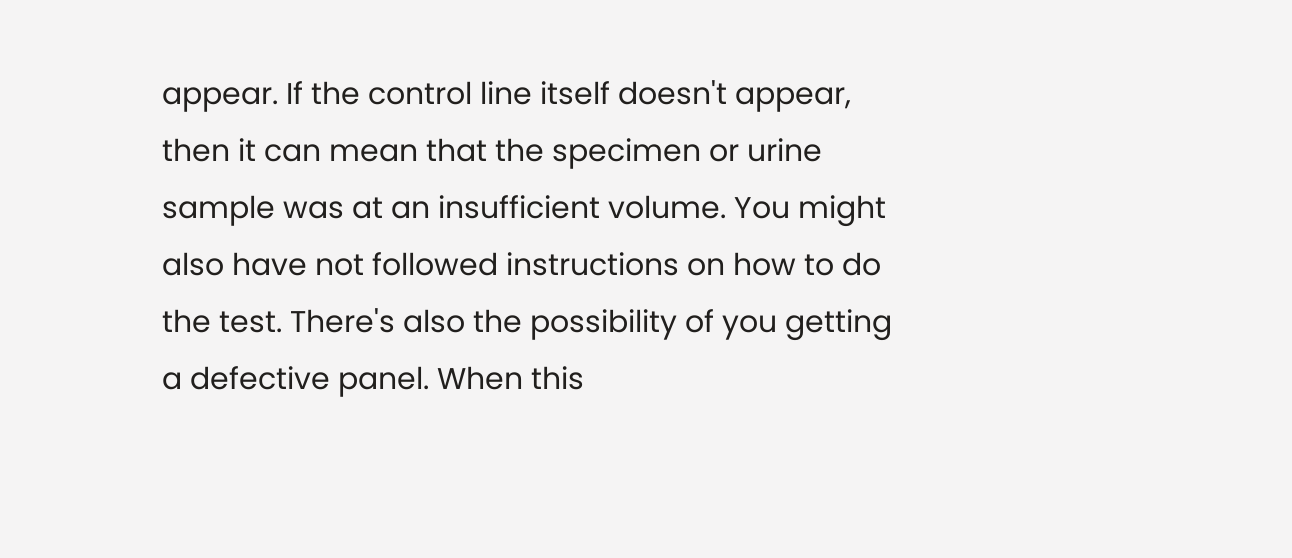appear. If the control line itself doesn't appear, then it can mean that the specimen or urine sample was at an insufficient volume. You might also have not followed instructions on how to do the test. There's also the possibility of you getting a defective panel. When this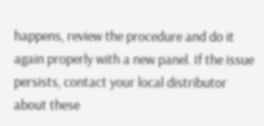happens, review the procedure and do it again properly with a new panel. If the issue persists, contact your local distributor about these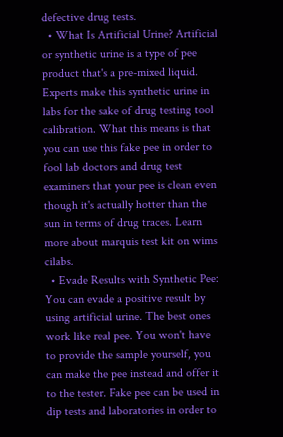defective drug tests.
  • What Is Artificial Urine? Artificial or synthetic urine is a type of pee product that's a pre-mixed liquid. Experts make this synthetic urine in labs for the sake of drug testing tool calibration. What this means is that you can use this fake pee in order to fool lab doctors and drug test examiners that your pee is clean even though it's actually hotter than the sun in terms of drug traces. Learn more about marquis test kit on wims cilabs.
  • Evade Results with Synthetic Pee: You can evade a positive result by using artificial urine. The best ones work like real pee. You won't have to provide the sample yourself, you can make the pee instead and offer it to the tester. Fake pee can be used in dip tests and laboratories in order to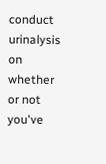conduct urinalysis on whether or not you've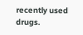recently used drugs.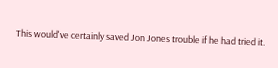This would've certainly saved Jon Jones trouble if he had tried it.